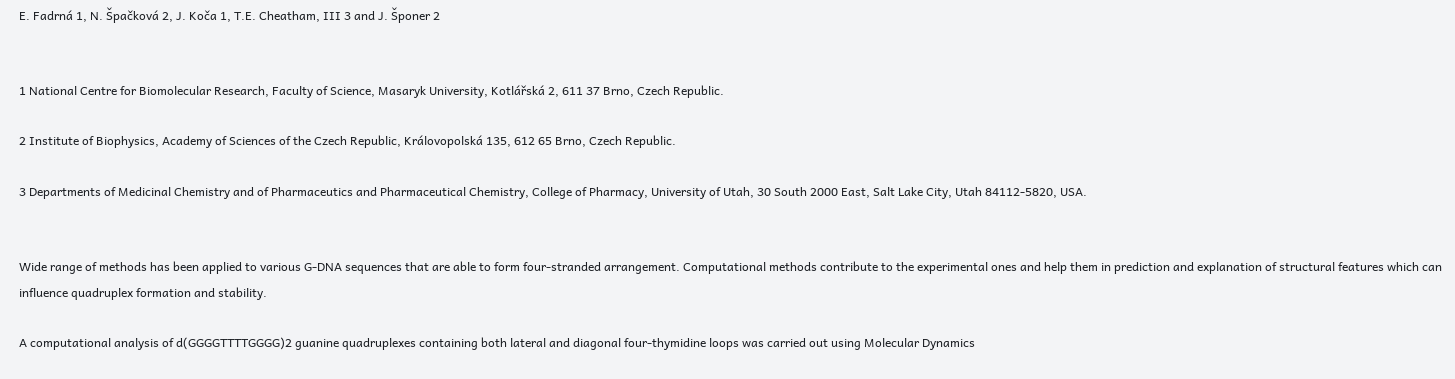E. Fadrná 1, N. Špačková 2, J. Koča 1, T.E. Cheatham, III 3 and J. Šponer 2


1 National Centre for Biomolecular Research, Faculty of Science, Masaryk University, Kotlářská 2, 611 37 Brno, Czech Republic.

2 Institute of Biophysics, Academy of Sciences of the Czech Republic, Královopolská 135, 612 65 Brno, Czech Republic.

3 Departments of Medicinal Chemistry and of Pharmaceutics and Pharmaceutical Chemistry, College of Pharmacy, University of Utah, 30 South 2000 East, Salt Lake City, Utah 84112-5820, USA.


Wide range of methods has been applied to various G-DNA sequences that are able to form four-stranded arrangement. Computational methods contribute to the experimental ones and help them in prediction and explanation of structural features which can influence quadruplex formation and stability.

A computational analysis of d(GGGGTTTTGGGG)2 guanine quadruplexes containing both lateral and diagonal four-thymidine loops was carried out using Molecular Dynamics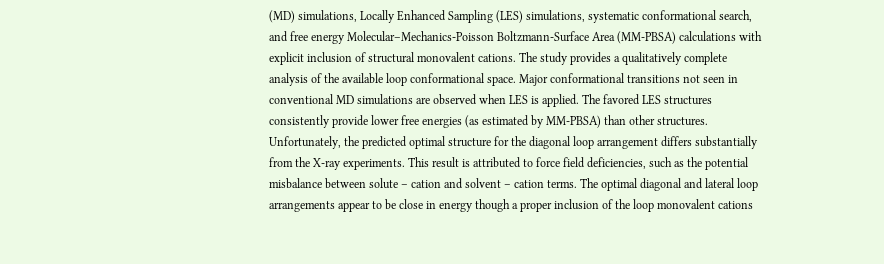(MD) simulations, Locally Enhanced Sampling (LES) simulations, systematic conformational search, and free energy Molecular–Mechanics-Poisson Boltzmann-Surface Area (MM-PBSA) calculations with explicit inclusion of structural monovalent cations. The study provides a qualitatively complete analysis of the available loop conformational space. Major conformational transitions not seen in conventional MD simulations are observed when LES is applied. The favored LES structures consistently provide lower free energies (as estimated by MM-PBSA) than other structures. Unfortunately, the predicted optimal structure for the diagonal loop arrangement differs substantially from the X-ray experiments. This result is attributed to force field deficiencies, such as the potential misbalance between solute – cation and solvent – cation terms. The optimal diagonal and lateral loop arrangements appear to be close in energy though a proper inclusion of the loop monovalent cations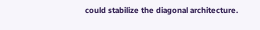could stabilize the diagonal architecture.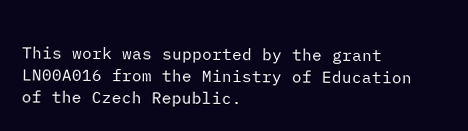This work was supported by the grant LN00A016 from the Ministry of Education of the Czech Republic.